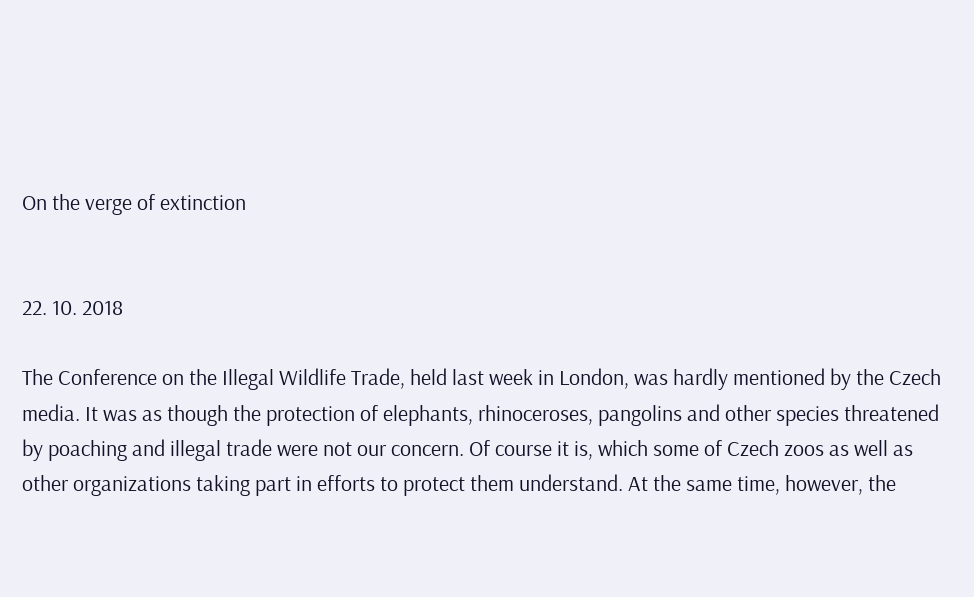On the verge of extinction


22. 10. 2018

The Conference on the Illegal Wildlife Trade, held last week in London, was hardly mentioned by the Czech media. It was as though the protection of elephants, rhinoceroses, pangolins and other species threatened by poaching and illegal trade were not our concern. Of course it is, which some of Czech zoos as well as other organizations taking part in efforts to protect them understand. At the same time, however, the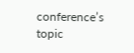conference’s topic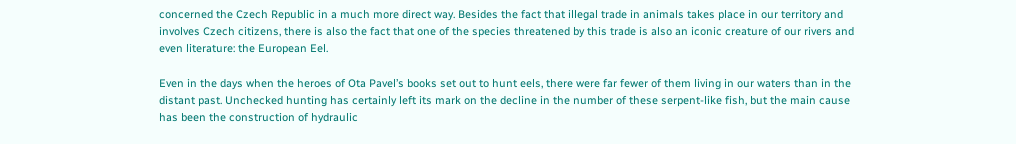concerned the Czech Republic in a much more direct way. Besides the fact that illegal trade in animals takes place in our territory and involves Czech citizens, there is also the fact that one of the species threatened by this trade is also an iconic creature of our rivers and even literature: the European Eel.

Even in the days when the heroes of Ota Pavel’s books set out to hunt eels, there were far fewer of them living in our waters than in the distant past. Unchecked hunting has certainly left its mark on the decline in the number of these serpent-like fish, but the main cause has been the construction of hydraulic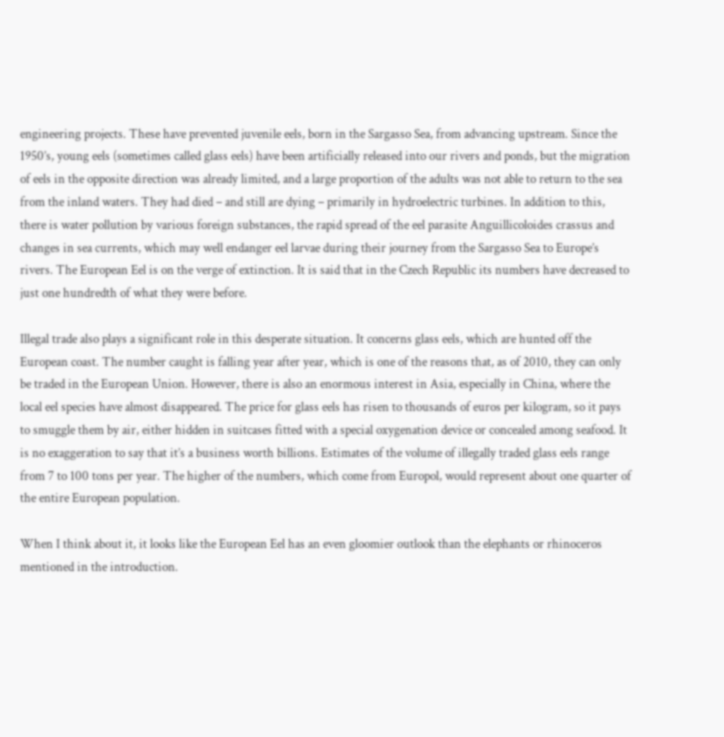engineering projects. These have prevented juvenile eels, born in the Sargasso Sea, from advancing upstream. Since the 1950’s, young eels (sometimes called glass eels) have been artificially released into our rivers and ponds, but the migration of eels in the opposite direction was already limited, and a large proportion of the adults was not able to return to the sea from the inland waters. They had died – and still are dying – primarily in hydroelectric turbines. In addition to this, there is water pollution by various foreign substances, the rapid spread of the eel parasite Anguillicoloides crassus and changes in sea currents, which may well endanger eel larvae during their journey from the Sargasso Sea to Europe’s rivers. The European Eel is on the verge of extinction. It is said that in the Czech Republic its numbers have decreased to just one hundredth of what they were before.

Illegal trade also plays a significant role in this desperate situation. It concerns glass eels, which are hunted off the European coast. The number caught is falling year after year, which is one of the reasons that, as of 2010, they can only be traded in the European Union. However, there is also an enormous interest in Asia, especially in China, where the local eel species have almost disappeared. The price for glass eels has risen to thousands of euros per kilogram, so it pays to smuggle them by air, either hidden in suitcases fitted with a special oxygenation device or concealed among seafood. It is no exaggeration to say that it’s a business worth billions. Estimates of the volume of illegally traded glass eels range from 7 to 100 tons per year. The higher of the numbers, which come from Europol, would represent about one quarter of the entire European population.

When I think about it, it looks like the European Eel has an even gloomier outlook than the elephants or rhinoceros mentioned in the introduction.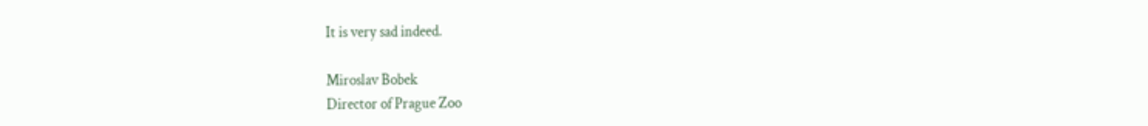It is very sad indeed.

Miroslav Bobek
Director of Prague Zoo